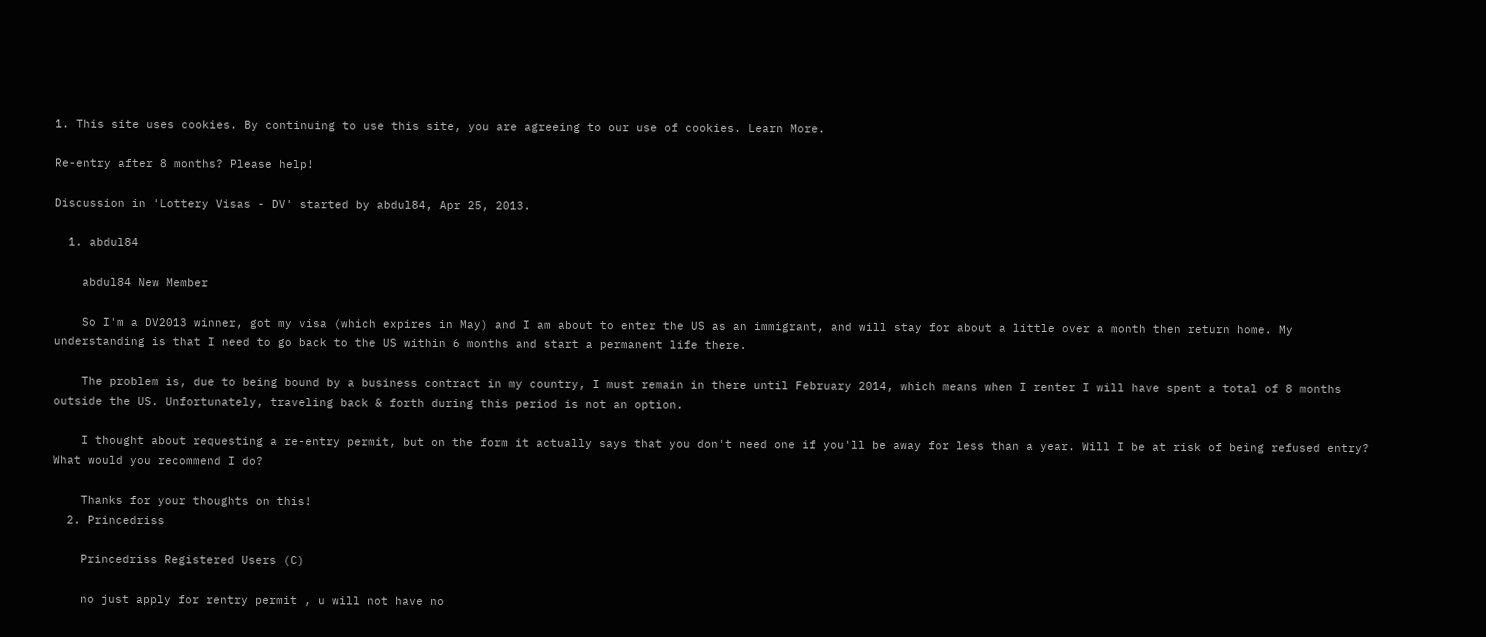1. This site uses cookies. By continuing to use this site, you are agreeing to our use of cookies. Learn More.

Re-entry after 8 months? Please help!

Discussion in 'Lottery Visas - DV' started by abdul84, Apr 25, 2013.

  1. abdul84

    abdul84 New Member

    So I'm a DV2013 winner, got my visa (which expires in May) and I am about to enter the US as an immigrant, and will stay for about a little over a month then return home. My understanding is that I need to go back to the US within 6 months and start a permanent life there.

    The problem is, due to being bound by a business contract in my country, I must remain in there until February 2014, which means when I renter I will have spent a total of 8 months outside the US. Unfortunately, traveling back & forth during this period is not an option.

    I thought about requesting a re-entry permit, but on the form it actually says that you don't need one if you'll be away for less than a year. Will I be at risk of being refused entry? What would you recommend I do?

    Thanks for your thoughts on this!
  2. Princedriss

    Princedriss Registered Users (C)

    no just apply for rentry permit , u will not have no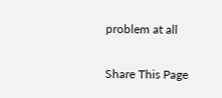problem at all

Share This Page